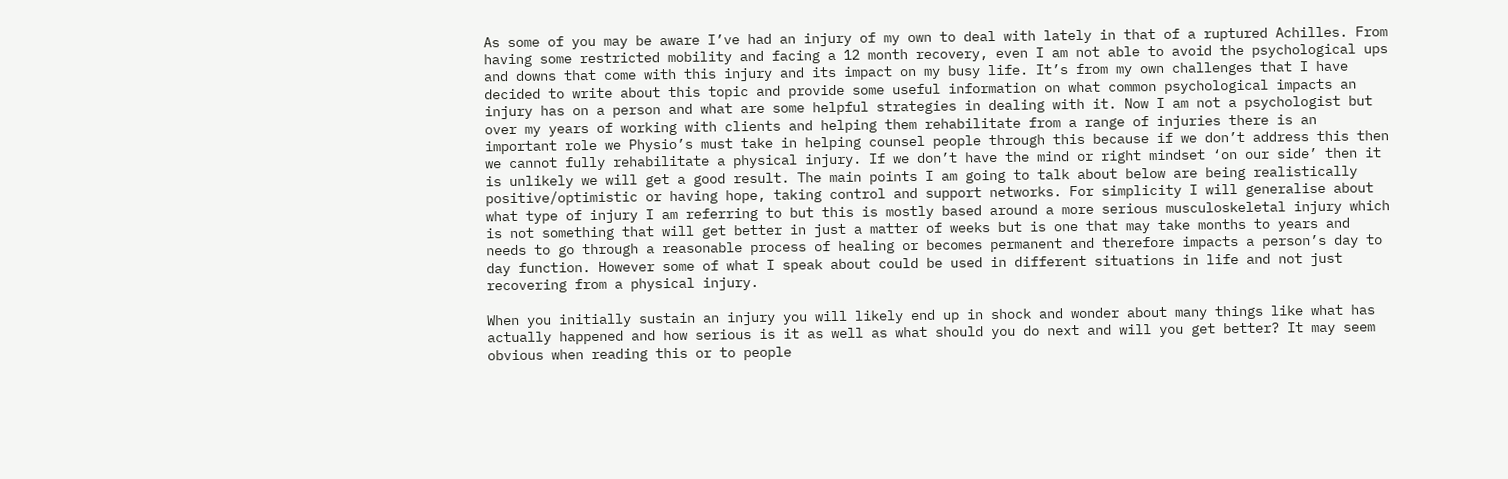As some of you may be aware I’ve had an injury of my own to deal with lately in that of a ruptured Achilles. From having some restricted mobility and facing a 12 month recovery, even I am not able to avoid the psychological ups and downs that come with this injury and its impact on my busy life. It’s from my own challenges that I have decided to write about this topic and provide some useful information on what common psychological impacts an injury has on a person and what are some helpful strategies in dealing with it. Now I am not a psychologist but over my years of working with clients and helping them rehabilitate from a range of injuries there is an important role we Physio’s must take in helping counsel people through this because if we don’t address this then we cannot fully rehabilitate a physical injury. If we don’t have the mind or right mindset ‘on our side’ then it is unlikely we will get a good result. The main points I am going to talk about below are being realistically positive/optimistic or having hope, taking control and support networks. For simplicity I will generalise about what type of injury I am referring to but this is mostly based around a more serious musculoskeletal injury which is not something that will get better in just a matter of weeks but is one that may take months to years and needs to go through a reasonable process of healing or becomes permanent and therefore impacts a person’s day to day function. However some of what I speak about could be used in different situations in life and not just recovering from a physical injury.

When you initially sustain an injury you will likely end up in shock and wonder about many things like what has actually happened and how serious is it as well as what should you do next and will you get better? It may seem obvious when reading this or to people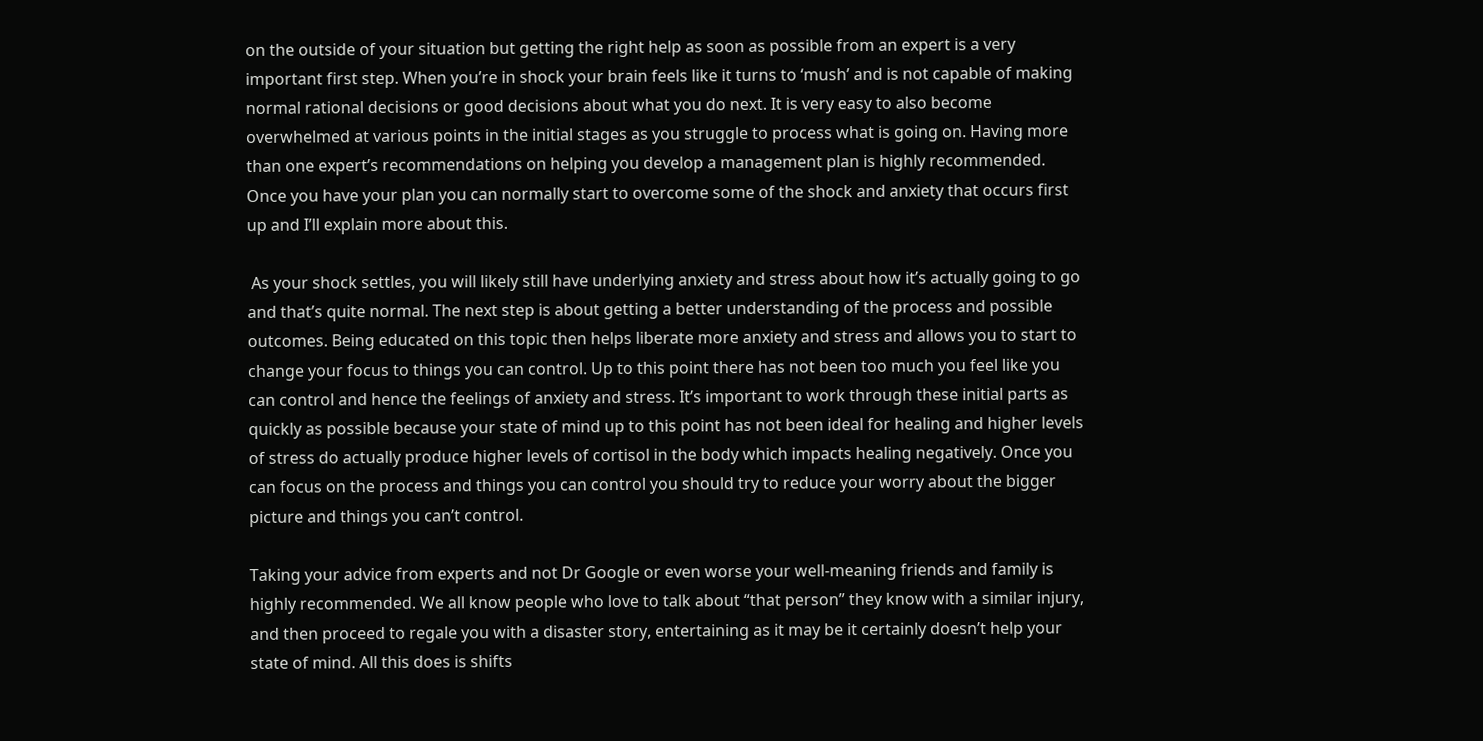on the outside of your situation but getting the right help as soon as possible from an expert is a very important first step. When you’re in shock your brain feels like it turns to ‘mush’ and is not capable of making normal rational decisions or good decisions about what you do next. It is very easy to also become overwhelmed at various points in the initial stages as you struggle to process what is going on. Having more than one expert’s recommendations on helping you develop a management plan is highly recommended. Once you have your plan you can normally start to overcome some of the shock and anxiety that occurs first up and I’ll explain more about this.

 As your shock settles, you will likely still have underlying anxiety and stress about how it’s actually going to go and that’s quite normal. The next step is about getting a better understanding of the process and possible outcomes. Being educated on this topic then helps liberate more anxiety and stress and allows you to start to change your focus to things you can control. Up to this point there has not been too much you feel like you can control and hence the feelings of anxiety and stress. It’s important to work through these initial parts as quickly as possible because your state of mind up to this point has not been ideal for healing and higher levels of stress do actually produce higher levels of cortisol in the body which impacts healing negatively. Once you can focus on the process and things you can control you should try to reduce your worry about the bigger picture and things you can’t control.

Taking your advice from experts and not Dr Google or even worse your well-meaning friends and family is highly recommended. We all know people who love to talk about “that person” they know with a similar injury, and then proceed to regale you with a disaster story, entertaining as it may be it certainly doesn’t help your state of mind. All this does is shifts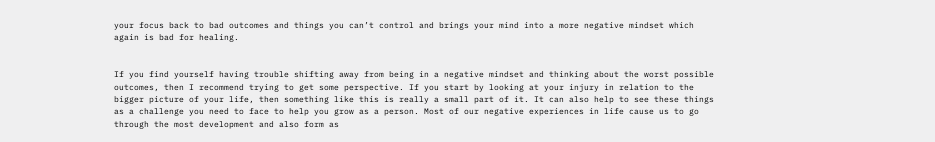your focus back to bad outcomes and things you can’t control and brings your mind into a more negative mindset which again is bad for healing.


If you find yourself having trouble shifting away from being in a negative mindset and thinking about the worst possible outcomes, then I recommend trying to get some perspective. If you start by looking at your injury in relation to the bigger picture of your life, then something like this is really a small part of it. It can also help to see these things as a challenge you need to face to help you grow as a person. Most of our negative experiences in life cause us to go through the most development and also form as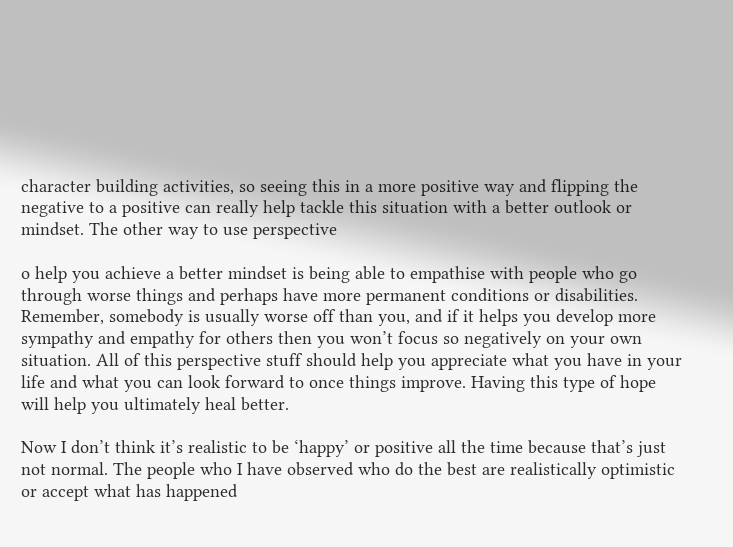character building activities, so seeing this in a more positive way and flipping the negative to a positive can really help tackle this situation with a better outlook or mindset. The other way to use perspective

o help you achieve a better mindset is being able to empathise with people who go through worse things and perhaps have more permanent conditions or disabilities. Remember, somebody is usually worse off than you, and if it helps you develop more sympathy and empathy for others then you won’t focus so negatively on your own situation. All of this perspective stuff should help you appreciate what you have in your life and what you can look forward to once things improve. Having this type of hope will help you ultimately heal better.

Now I don’t think it’s realistic to be ‘happy’ or positive all the time because that’s just not normal. The people who I have observed who do the best are realistically optimistic or accept what has happened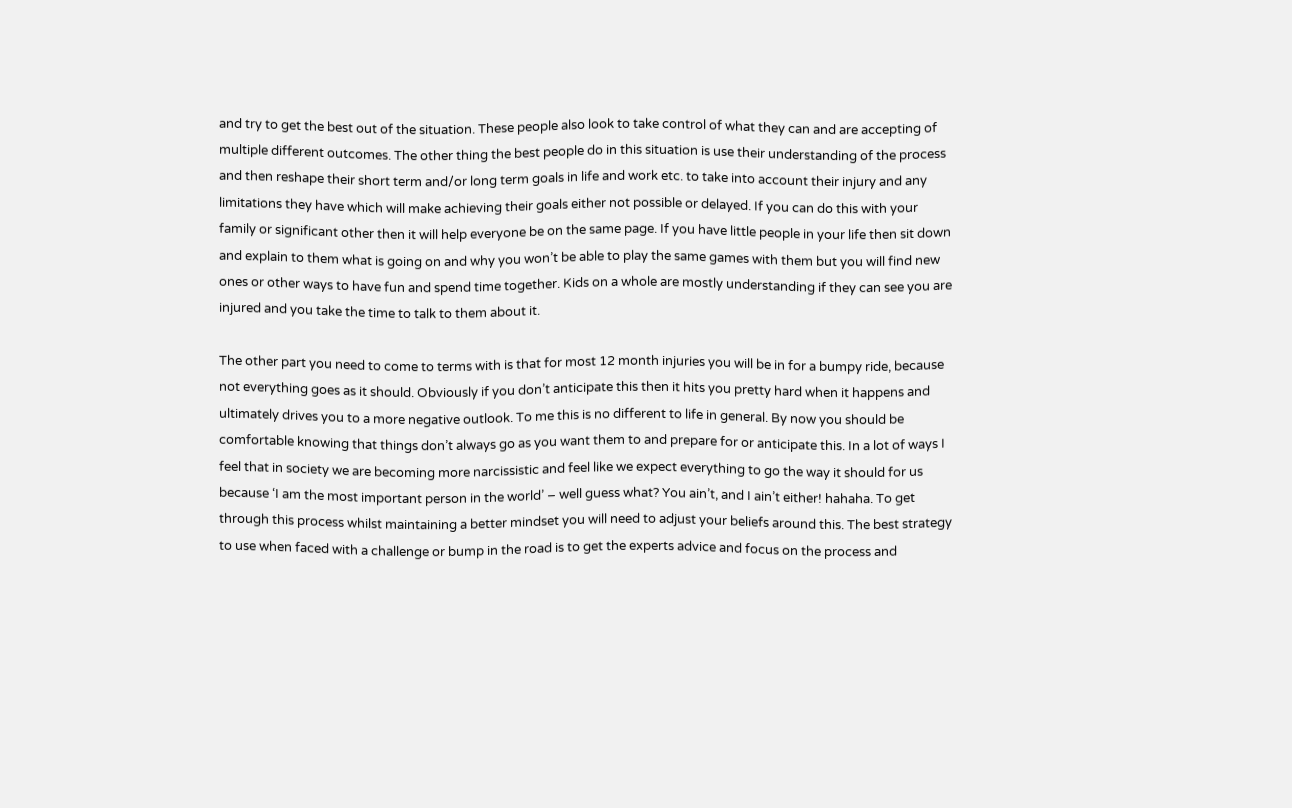and try to get the best out of the situation. These people also look to take control of what they can and are accepting of multiple different outcomes. The other thing the best people do in this situation is use their understanding of the process and then reshape their short term and/or long term goals in life and work etc. to take into account their injury and any limitations they have which will make achieving their goals either not possible or delayed. If you can do this with your family or significant other then it will help everyone be on the same page. If you have little people in your life then sit down and explain to them what is going on and why you won’t be able to play the same games with them but you will find new ones or other ways to have fun and spend time together. Kids on a whole are mostly understanding if they can see you are injured and you take the time to talk to them about it.

The other part you need to come to terms with is that for most 12 month injuries you will be in for a bumpy ride, because not everything goes as it should. Obviously if you don’t anticipate this then it hits you pretty hard when it happens and ultimately drives you to a more negative outlook. To me this is no different to life in general. By now you should be comfortable knowing that things don’t always go as you want them to and prepare for or anticipate this. In a lot of ways I feel that in society we are becoming more narcissistic and feel like we expect everything to go the way it should for us because ‘I am the most important person in the world’ – well guess what? You ain’t, and I ain’t either! hahaha. To get through this process whilst maintaining a better mindset you will need to adjust your beliefs around this. The best strategy to use when faced with a challenge or bump in the road is to get the experts advice and focus on the process and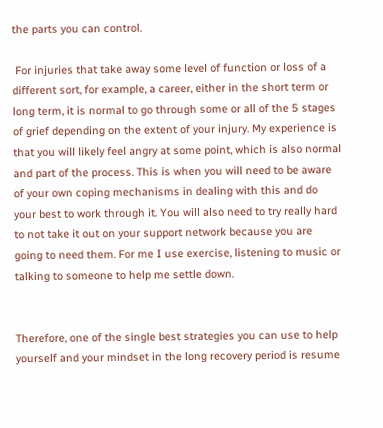the parts you can control.

 For injuries that take away some level of function or loss of a different sort, for example, a career, either in the short term or long term, it is normal to go through some or all of the 5 stages of grief depending on the extent of your injury. My experience is that you will likely feel angry at some point, which is also normal and part of the process. This is when you will need to be aware of your own coping mechanisms in dealing with this and do your best to work through it. You will also need to try really hard to not take it out on your support network because you are going to need them. For me I use exercise, listening to music or talking to someone to help me settle down.


Therefore, one of the single best strategies you can use to help yourself and your mindset in the long recovery period is resume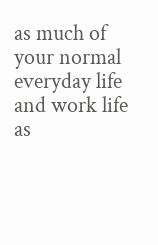as much of your normal everyday life and work life as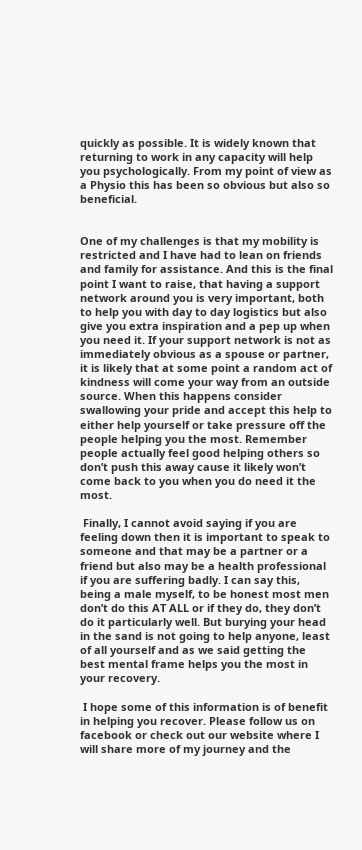quickly as possible. It is widely known that returning to work in any capacity will help you psychologically. From my point of view as a Physio this has been so obvious but also so beneficial.


One of my challenges is that my mobility is restricted and I have had to lean on friends and family for assistance. And this is the final point I want to raise, that having a support network around you is very important, both to help you with day to day logistics but also give you extra inspiration and a pep up when you need it. If your support network is not as immediately obvious as a spouse or partner, it is likely that at some point a random act of kindness will come your way from an outside source. When this happens consider swallowing your pride and accept this help to either help yourself or take pressure off the people helping you the most. Remember people actually feel good helping others so don’t push this away cause it likely won’t come back to you when you do need it the most.

 Finally, I cannot avoid saying if you are feeling down then it is important to speak to someone and that may be a partner or a friend but also may be a health professional if you are suffering badly. I can say this, being a male myself, to be honest most men don’t do this AT ALL or if they do, they don’t do it particularly well. But burying your head in the sand is not going to help anyone, least of all yourself and as we said getting the best mental frame helps you the most in your recovery.

 I hope some of this information is of benefit in helping you recover. Please follow us on facebook or check out our website where I will share more of my journey and the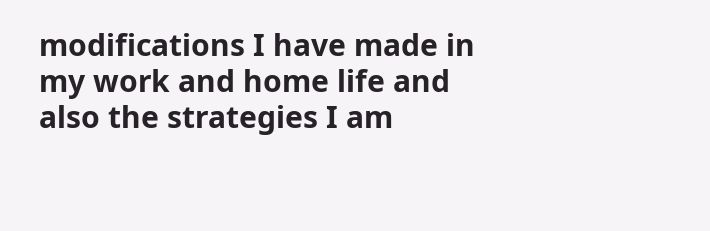modifications I have made in my work and home life and also the strategies I am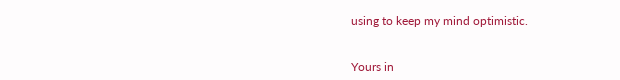using to keep my mind optimistic.


Yours in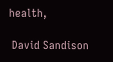health,

 David Sandison